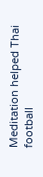Meditation helped Thai football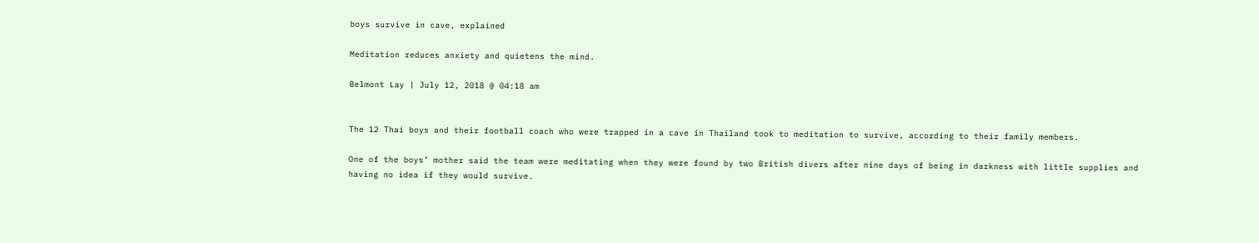boys survive in cave, explained

Meditation reduces anxiety and quietens the mind.

Belmont Lay | July 12, 2018 @ 04:18 am


The 12 Thai boys and their football coach who were trapped in a cave in Thailand took to meditation to survive, according to their family members.

One of the boys’ mother said the team were meditating when they were found by two British divers after nine days of being in darkness with little supplies and having no idea if they would survive.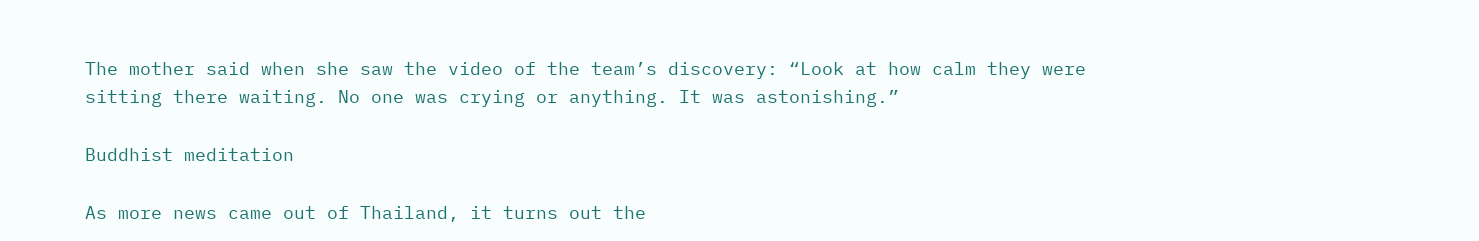The mother said when she saw the video of the team’s discovery: “Look at how calm they were sitting there waiting. No one was crying or anything. It was astonishing.”

Buddhist meditation

As more news came out of Thailand, it turns out the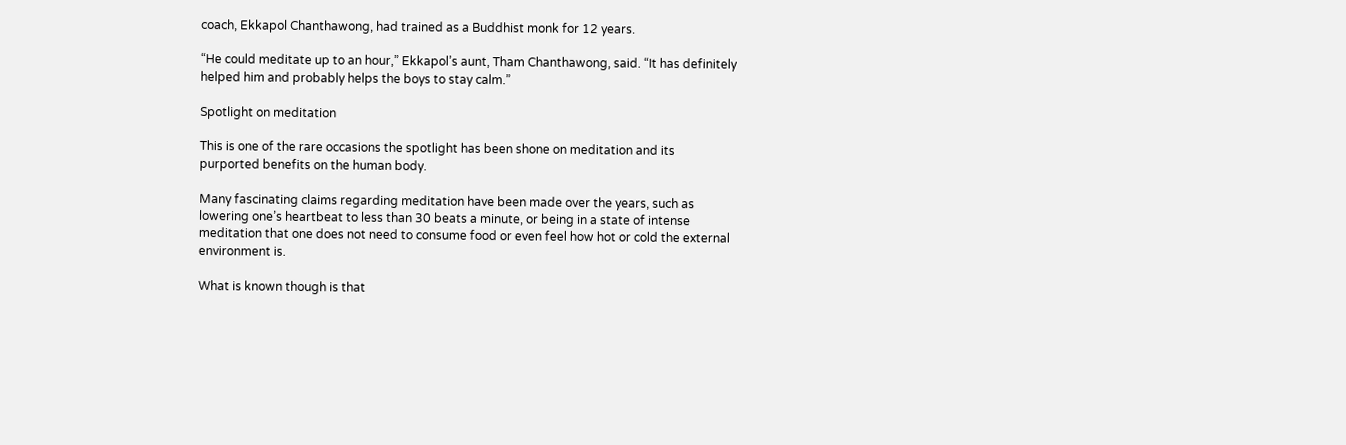coach, Ekkapol Chanthawong, had trained as a Buddhist monk for 12 years.

“He could meditate up to an hour,” Ekkapol’s aunt, Tham Chanthawong, said. “It has definitely helped him and probably helps the boys to stay calm.”

Spotlight on meditation

This is one of the rare occasions the spotlight has been shone on meditation and its purported benefits on the human body.

Many fascinating claims regarding meditation have been made over the years, such as lowering one’s heartbeat to less than 30 beats a minute, or being in a state of intense meditation that one does not need to consume food or even feel how hot or cold the external environment is.

What is known though is that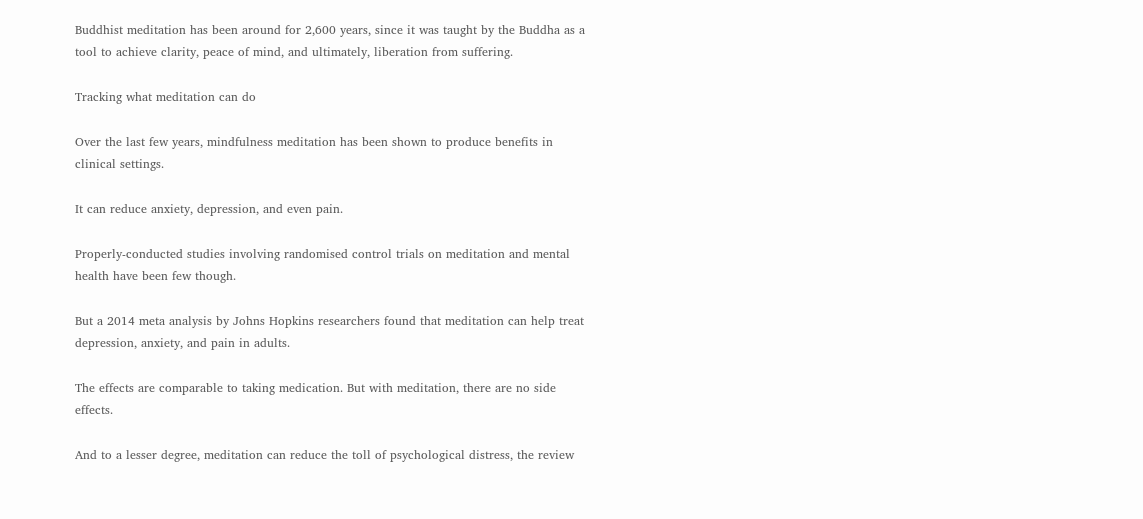Buddhist meditation has been around for 2,600 years, since it was taught by the Buddha as a tool to achieve clarity, peace of mind, and ultimately, liberation from suffering.

Tracking what meditation can do

Over the last few years, mindfulness meditation has been shown to produce benefits in clinical settings.

It can reduce anxiety, depression, and even pain.

Properly-conducted studies involving randomised control trials on meditation and mental health have been few though.

But a 2014 meta analysis by Johns Hopkins researchers found that meditation can help treat depression, anxiety, and pain in adults.

The effects are comparable to taking medication. But with meditation, there are no side effects.

And to a lesser degree, meditation can reduce the toll of psychological distress, the review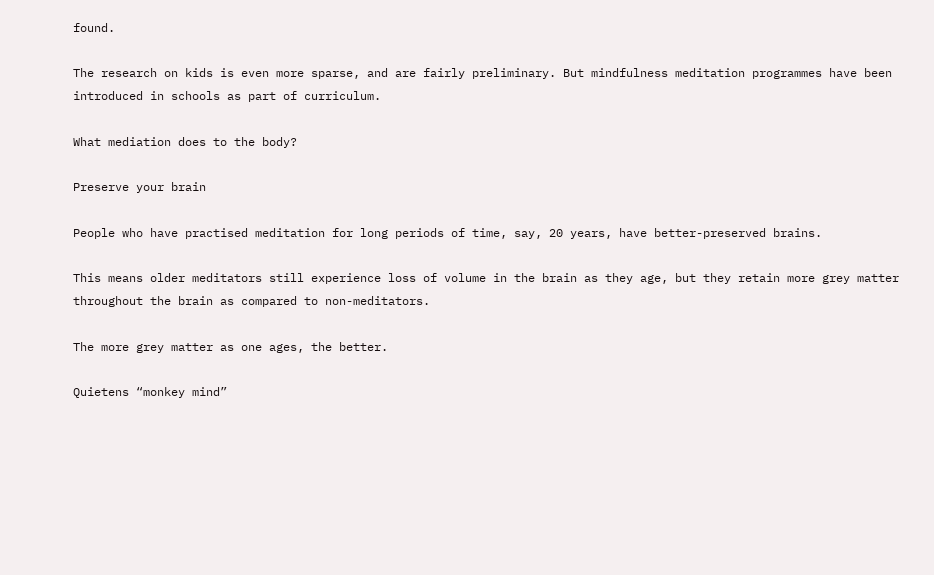found.

The research on kids is even more sparse, and are fairly preliminary. But mindfulness meditation programmes have been introduced in schools as part of curriculum.

What mediation does to the body?

Preserve your brain

People who have practised meditation for long periods of time, say, 20 years, have better-preserved brains.

This means older meditators still experience loss of volume in the brain as they age, but they retain more grey matter throughout the brain as compared to non-meditators.

The more grey matter as one ages, the better.

Quietens “monkey mind”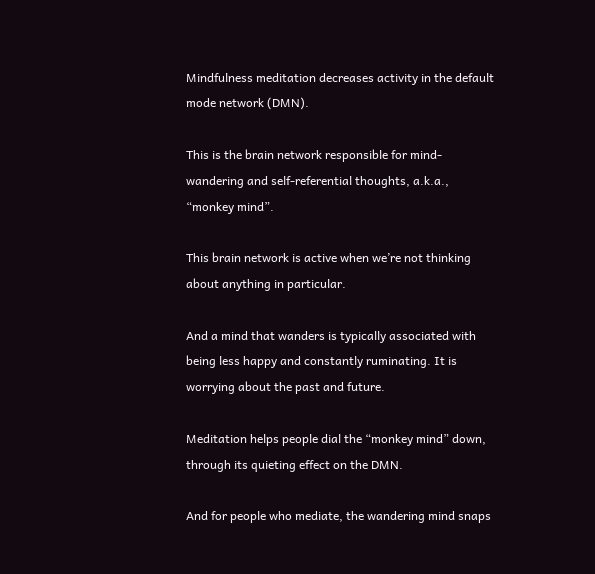Mindfulness meditation decreases activity in the default mode network (DMN).

This is the brain network responsible for mind-wandering and self-referential thoughts, a.k.a., “monkey mind”.

This brain network is active when we’re not thinking about anything in particular.

And a mind that wanders is typically associated with being less happy and constantly ruminating. It is worrying about the past and future.

Meditation helps people dial the “monkey mind” down, through its quieting effect on the DMN.

And for people who mediate, the wandering mind snaps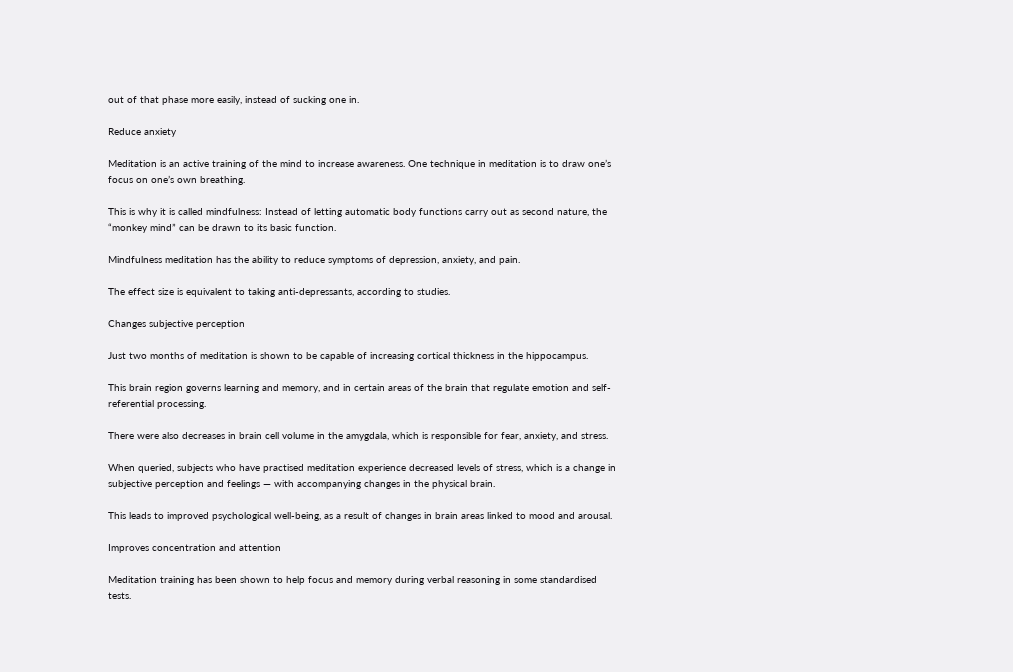out of that phase more easily, instead of sucking one in.

Reduce anxiety

Meditation is an active training of the mind to increase awareness. One technique in meditation is to draw one’s focus on one’s own breathing.

This is why it is called mindfulness: Instead of letting automatic body functions carry out as second nature, the “monkey mind” can be drawn to its basic function.

Mindfulness meditation has the ability to reduce symptoms of depression, anxiety, and pain.

The effect size is equivalent to taking anti-depressants, according to studies.

Changes subjective perception

Just two months of meditation is shown to be capable of increasing cortical thickness in the hippocampus.

This brain region governs learning and memory, and in certain areas of the brain that regulate emotion and self-referential processing.

There were also decreases in brain cell volume in the amygdala, which is responsible for fear, anxiety, and stress.

When queried, subjects who have practised meditation experience decreased levels of stress, which is a change in subjective perception and feelings — with accompanying changes in the physical brain.

This leads to improved psychological well-being, as a result of changes in brain areas linked to mood and arousal.

Improves concentration and attention

Meditation training has been shown to help focus and memory during verbal reasoning in some standardised tests.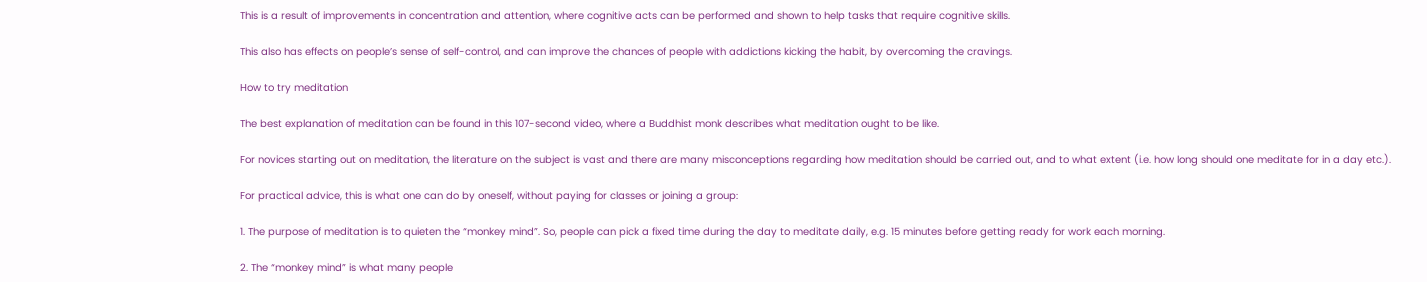This is a result of improvements in concentration and attention, where cognitive acts can be performed and shown to help tasks that require cognitive skills.

This also has effects on people’s sense of self-control, and can improve the chances of people with addictions kicking the habit, by overcoming the cravings.

How to try meditation

The best explanation of meditation can be found in this 107-second video, where a Buddhist monk describes what meditation ought to be like.

For novices starting out on meditation, the literature on the subject is vast and there are many misconceptions regarding how meditation should be carried out, and to what extent (i.e. how long should one meditate for in a day etc.).

For practical advice, this is what one can do by oneself, without paying for classes or joining a group:

1. The purpose of meditation is to quieten the “monkey mind”. So, people can pick a fixed time during the day to meditate daily, e.g. 15 minutes before getting ready for work each morning.

2. The “monkey mind” is what many people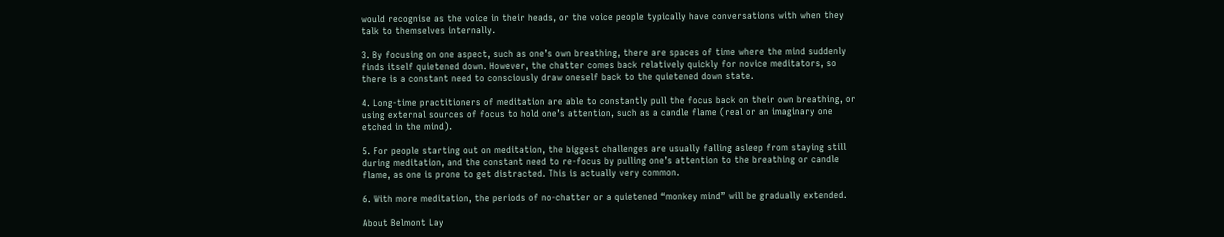would recognise as the voice in their heads, or the voice people typically have conversations with when they talk to themselves internally.

3. By focusing on one aspect, such as one’s own breathing, there are spaces of time where the mind suddenly finds itself quietened down. However, the chatter comes back relatively quickly for novice meditators, so there is a constant need to consciously draw oneself back to the quietened down state.

4. Long-time practitioners of meditation are able to constantly pull the focus back on their own breathing, or using external sources of focus to hold one’s attention, such as a candle flame (real or an imaginary one etched in the mind).

5. For people starting out on meditation, the biggest challenges are usually falling asleep from staying still during meditation, and the constant need to re-focus by pulling one’s attention to the breathing or candle flame, as one is prone to get distracted. This is actually very common.

6. With more meditation, the periods of no-chatter or a quietened “monkey mind” will be gradually extended.

About Belmont Lay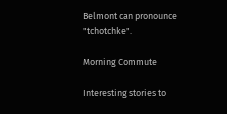Belmont can pronounce "tchotchke".

Morning Commute

Interesting stories to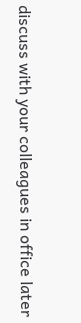discuss with your colleagues in office later